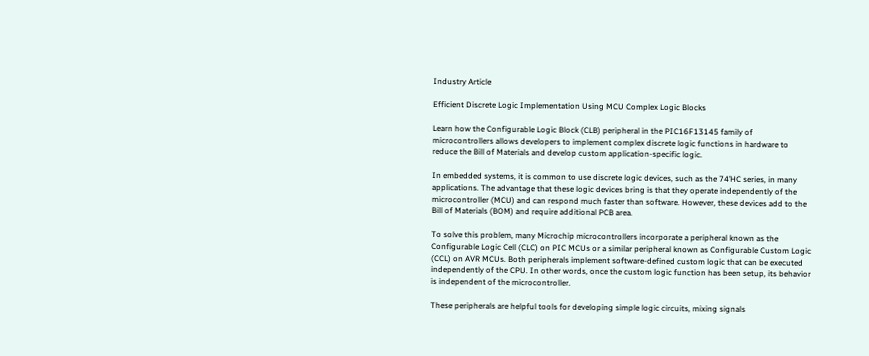Industry Article

Efficient Discrete Logic Implementation Using MCU Complex Logic Blocks

Learn how the Configurable Logic Block (CLB) peripheral in the PIC16F13145 family of microcontrollers allows developers to implement complex discrete logic functions in hardware to reduce the Bill of Materials and develop custom application-specific logic.

In embedded systems, it is common to use discrete logic devices, such as the 74’HC series, in many applications. The advantage that these logic devices bring is that they operate independently of the microcontroller (MCU) and can respond much faster than software. However, these devices add to the Bill of Materials (BOM) and require additional PCB area.

To solve this problem, many Microchip microcontrollers incorporate a peripheral known as the Configurable Logic Cell (CLC) on PIC MCUs or a similar peripheral known as Configurable Custom Logic (CCL) on AVR MCUs. Both peripherals implement software-defined custom logic that can be executed independently of the CPU. In other words, once the custom logic function has been setup, its behavior is independent of the microcontroller.

These peripherals are helpful tools for developing simple logic circuits, mixing signals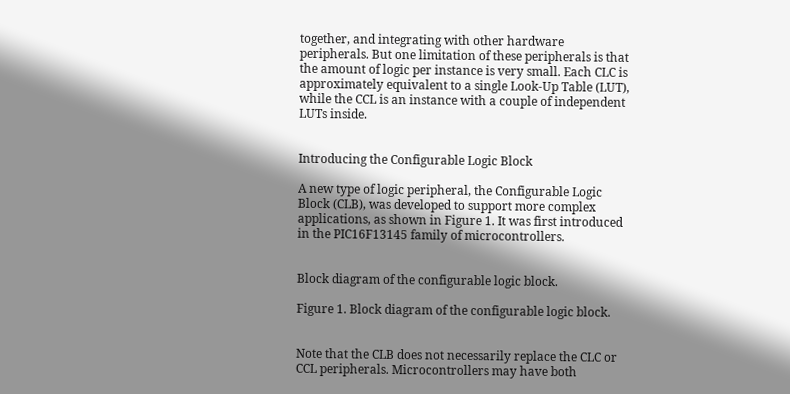together, and integrating with other hardware peripherals. But one limitation of these peripherals is that the amount of logic per instance is very small. Each CLC is approximately equivalent to a single Look-Up Table (LUT), while the CCL is an instance with a couple of independent LUTs inside.


Introducing the Configurable Logic Block

A new type of logic peripheral, the Configurable Logic Block (CLB), was developed to support more complex applications, as shown in Figure 1. It was first introduced in the PIC16F13145 family of microcontrollers.


Block diagram of the configurable logic block.

Figure 1. Block diagram of the configurable logic block.


Note that the CLB does not necessarily replace the CLC or CCL peripherals. Microcontrollers may have both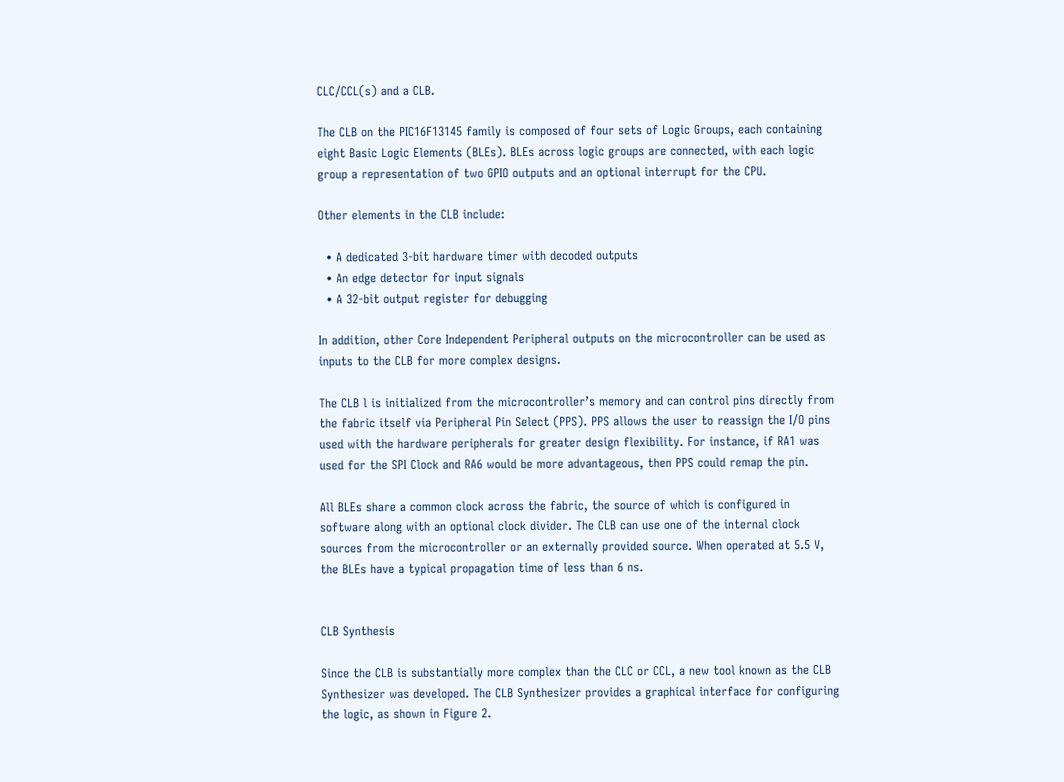CLC/CCL(s) and a CLB.

The CLB on the PIC16F13145 family is composed of four sets of Logic Groups, each containing eight Basic Logic Elements (BLEs). BLEs across logic groups are connected, with each logic group a representation of two GPIO outputs and an optional interrupt for the CPU.

Other elements in the CLB include:

  • A dedicated 3-bit hardware timer with decoded outputs
  • An edge detector for input signals
  • A 32-bit output register for debugging

In addition, other Core Independent Peripheral outputs on the microcontroller can be used as inputs to the CLB for more complex designs.

The CLB l is initialized from the microcontroller’s memory and can control pins directly from the fabric itself via Peripheral Pin Select (PPS). PPS allows the user to reassign the I/O pins used with the hardware peripherals for greater design flexibility. For instance, if RA1 was used for the SPI Clock and RA6 would be more advantageous, then PPS could remap the pin.

All BLEs share a common clock across the fabric, the source of which is configured in software along with an optional clock divider. The CLB can use one of the internal clock sources from the microcontroller or an externally provided source. When operated at 5.5 V, the BLEs have a typical propagation time of less than 6 ns.


CLB Synthesis

Since the CLB is substantially more complex than the CLC or CCL, a new tool known as the CLB Synthesizer was developed. The CLB Synthesizer provides a graphical interface for configuring the logic, as shown in Figure 2.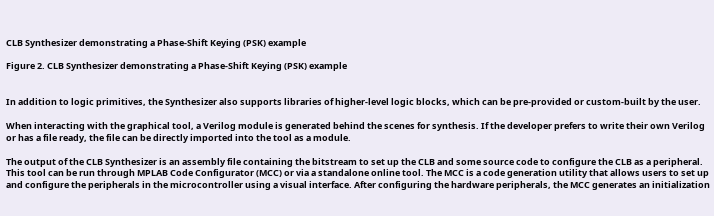CLB Synthesizer demonstrating a Phase-Shift Keying (PSK) example

Figure 2. CLB Synthesizer demonstrating a Phase-Shift Keying (PSK) example


In addition to logic primitives, the Synthesizer also supports libraries of higher-level logic blocks, which can be pre-provided or custom-built by the user.

When interacting with the graphical tool, a Verilog module is generated behind the scenes for synthesis. If the developer prefers to write their own Verilog or has a file ready, the file can be directly imported into the tool as a module.

The output of the CLB Synthesizer is an assembly file containing the bitstream to set up the CLB and some source code to configure the CLB as a peripheral. This tool can be run through MPLAB Code Configurator (MCC) or via a standalone online tool. The MCC is a code generation utility that allows users to set up and configure the peripherals in the microcontroller using a visual interface. After configuring the hardware peripherals, the MCC generates an initialization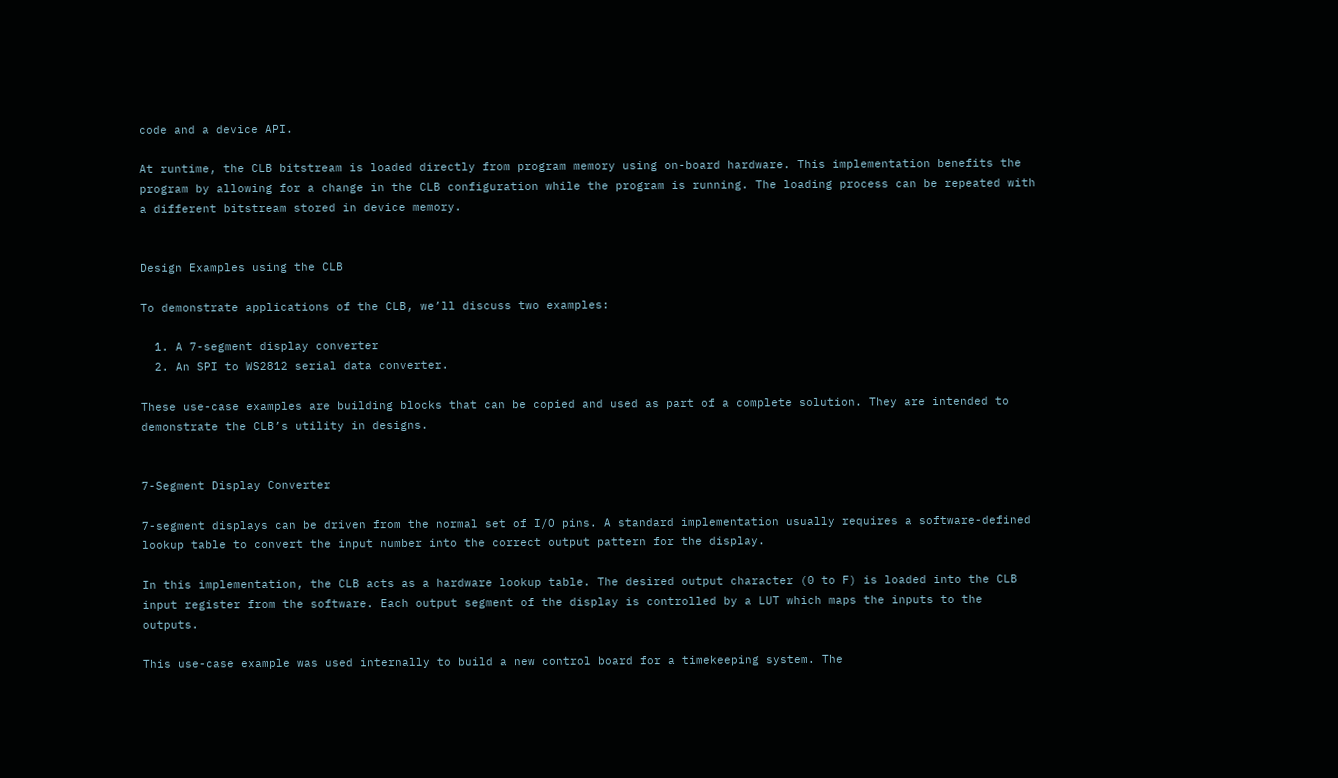code and a device API.

At runtime, the CLB bitstream is loaded directly from program memory using on-board hardware. This implementation benefits the program by allowing for a change in the CLB configuration while the program is running. The loading process can be repeated with a different bitstream stored in device memory.


Design Examples using the CLB

To demonstrate applications of the CLB, we’ll discuss two examples:

  1. A 7-segment display converter
  2. An SPI to WS2812 serial data converter.

These use-case examples are building blocks that can be copied and used as part of a complete solution. They are intended to demonstrate the CLB’s utility in designs.


7-Segment Display Converter

7-segment displays can be driven from the normal set of I/O pins. A standard implementation usually requires a software-defined lookup table to convert the input number into the correct output pattern for the display.

In this implementation, the CLB acts as a hardware lookup table. The desired output character (0 to F) is loaded into the CLB input register from the software. Each output segment of the display is controlled by a LUT which maps the inputs to the outputs.

This use-case example was used internally to build a new control board for a timekeeping system. The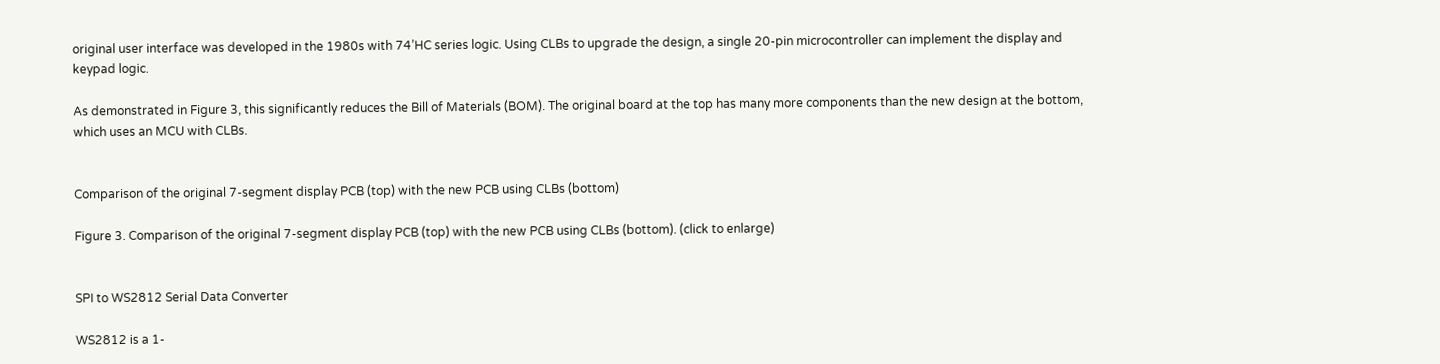original user interface was developed in the 1980s with 74’HC series logic. Using CLBs to upgrade the design, a single 20-pin microcontroller can implement the display and keypad logic.

As demonstrated in Figure 3, this significantly reduces the Bill of Materials (BOM). The original board at the top has many more components than the new design at the bottom, which uses an MCU with CLBs.


Comparison of the original 7-segment display PCB (top) with the new PCB using CLBs (bottom)

Figure 3. Comparison of the original 7-segment display PCB (top) with the new PCB using CLBs (bottom). (click to enlarge)


SPI to WS2812 Serial Data Converter

WS2812 is a 1-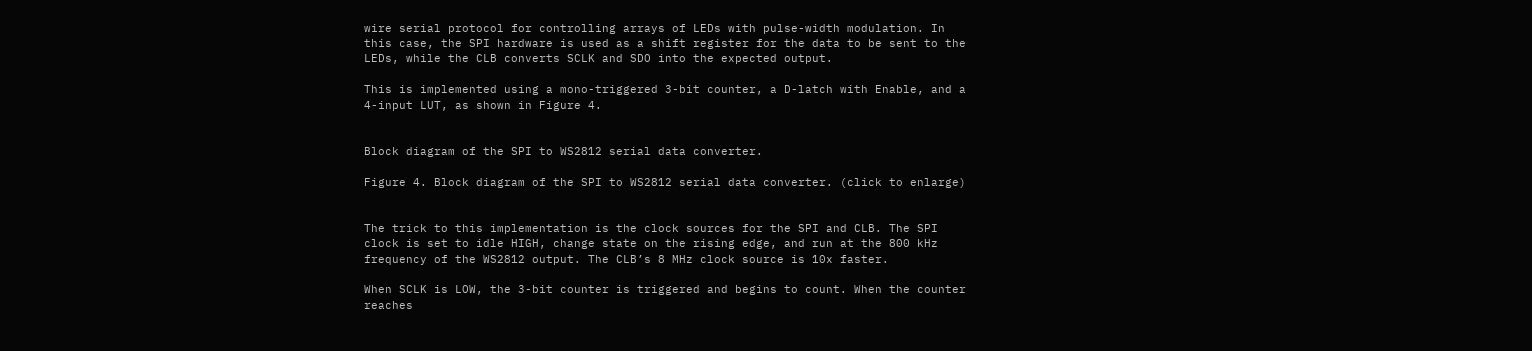wire serial protocol for controlling arrays of LEDs with pulse-width modulation. In this case, the SPI hardware is used as a shift register for the data to be sent to the LEDs, while the CLB converts SCLK and SDO into the expected output.

This is implemented using a mono-triggered 3-bit counter, a D-latch with Enable, and a 4-input LUT, as shown in Figure 4.


Block diagram of the SPI to WS2812 serial data converter.

Figure 4. Block diagram of the SPI to WS2812 serial data converter. (click to enlarge)


The trick to this implementation is the clock sources for the SPI and CLB. The SPI clock is set to idle HIGH, change state on the rising edge, and run at the 800 kHz frequency of the WS2812 output. The CLB’s 8 MHz clock source is 10x faster.

When SCLK is LOW, the 3-bit counter is triggered and begins to count. When the counter reaches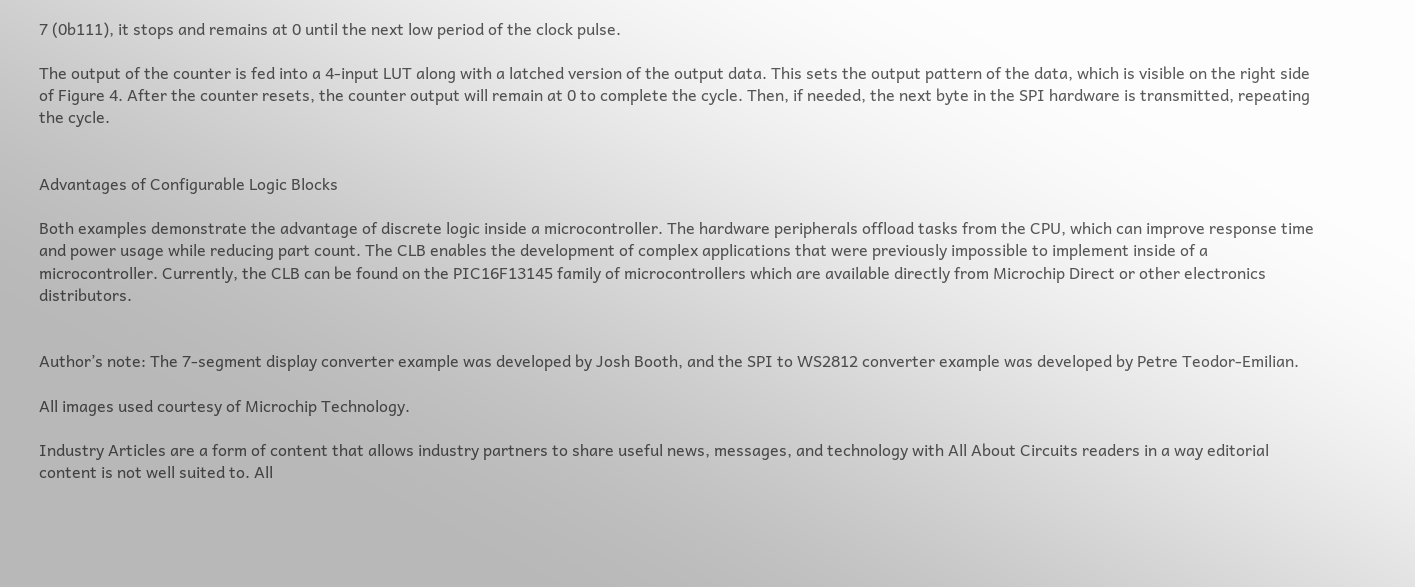7 (0b111), it stops and remains at 0 until the next low period of the clock pulse.

The output of the counter is fed into a 4-input LUT along with a latched version of the output data. This sets the output pattern of the data, which is visible on the right side of Figure 4. After the counter resets, the counter output will remain at 0 to complete the cycle. Then, if needed, the next byte in the SPI hardware is transmitted, repeating the cycle.


Advantages of Configurable Logic Blocks

Both examples demonstrate the advantage of discrete logic inside a microcontroller. The hardware peripherals offload tasks from the CPU, which can improve response time and power usage while reducing part count. The CLB enables the development of complex applications that were previously impossible to implement inside of a microcontroller. Currently, the CLB can be found on the PIC16F13145 family of microcontrollers which are available directly from Microchip Direct or other electronics distributors.


Author’s note: The 7-segment display converter example was developed by Josh Booth, and the SPI to WS2812 converter example was developed by Petre Teodor-Emilian.

All images used courtesy of Microchip Technology.

Industry Articles are a form of content that allows industry partners to share useful news, messages, and technology with All About Circuits readers in a way editorial content is not well suited to. All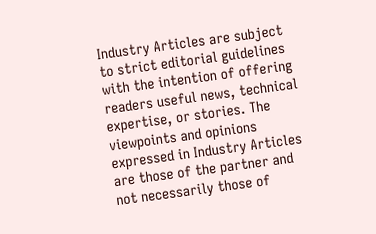Industry Articles are subject to strict editorial guidelines with the intention of offering readers useful news, technical expertise, or stories. The viewpoints and opinions expressed in Industry Articles are those of the partner and not necessarily those of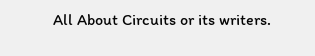All About Circuits or its writers.